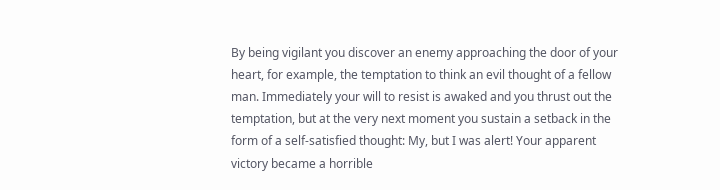By being vigilant you discover an enemy approaching the door of your heart, for example, the temptation to think an evil thought of a fellow man. Immediately your will to resist is awaked and you thrust out the temptation, but at the very next moment you sustain a setback in the form of a self-satisfied thought: My, but I was alert! Your apparent victory became a horrible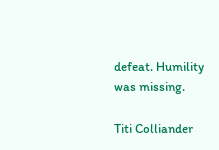defeat. Humility was missing.

Titi Colliander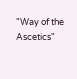"Way of the Ascetics"